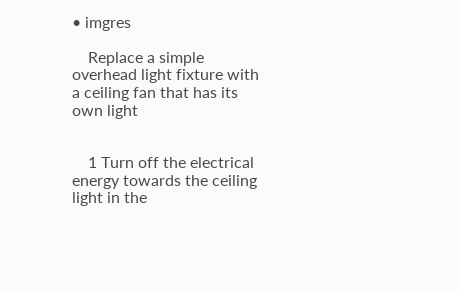• imgres

    Replace a simple overhead light fixture with a ceiling fan that has its own light


    1 Turn off the electrical energy towards the ceiling light in the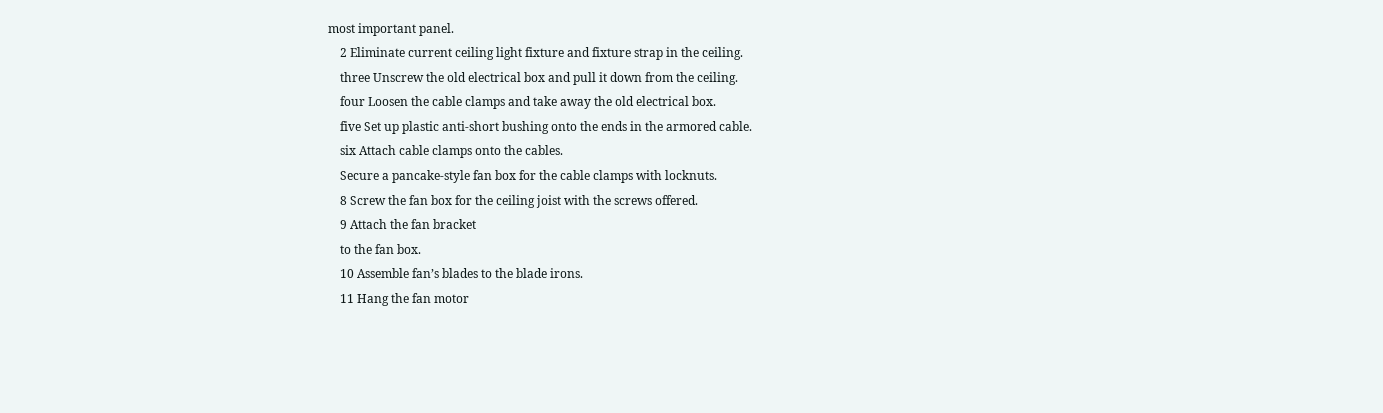most important panel.
    2 Eliminate current ceiling light fixture and fixture strap in the ceiling.
    three Unscrew the old electrical box and pull it down from the ceiling.
    four Loosen the cable clamps and take away the old electrical box.
    five Set up plastic anti-short bushing onto the ends in the armored cable.
    six Attach cable clamps onto the cables.
    Secure a pancake-style fan box for the cable clamps with locknuts.
    8 Screw the fan box for the ceiling joist with the screws offered.
    9 Attach the fan bracket
    to the fan box.
    10 Assemble fan’s blades to the blade irons.
    11 Hang the fan motor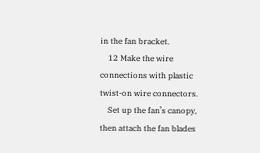in the fan bracket.
    12 Make the wire connections with plastic twist-on wire connectors.
    Set up the fan’s canopy, then attach the fan blades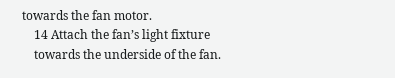towards the fan motor.
    14 Attach the fan’s light fixture
    towards the underside of the fan.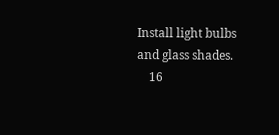Install light bulbs and glass shades.
    16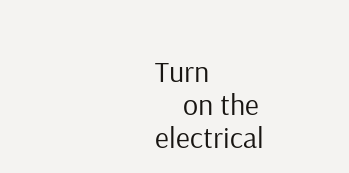Turn
    on the electrical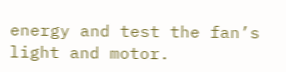energy and test the fan’s light and motor.